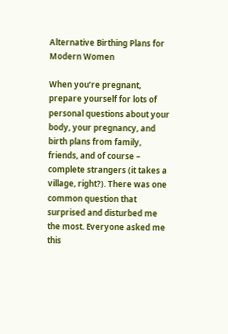Alternative Birthing Plans for Modern Women

When you’re pregnant, prepare yourself for lots of personal questions about your body, your pregnancy, and birth plans from family, friends, and of course – complete strangers (it takes a village, right?). There was one common question that surprised and disturbed me the most. Everyone asked me this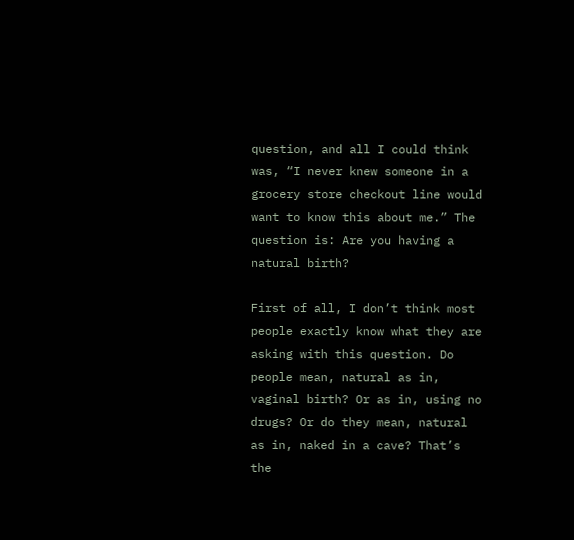question, and all I could think was, “I never knew someone in a grocery store checkout line would want to know this about me.” The question is: Are you having a natural birth?

First of all, I don’t think most people exactly know what they are asking with this question. Do people mean, natural as in, vaginal birth? Or as in, using no drugs? Or do they mean, natural as in, naked in a cave? That’s the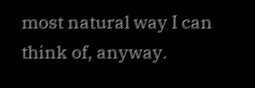most natural way I can think of, anyway.